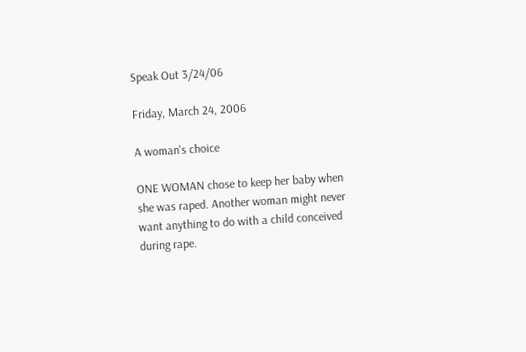Speak Out 3/24/06

Friday, March 24, 2006

A woman's choice

ONE WOMAN chose to keep her baby when she was raped. Another woman might never want anything to do with a child conceived during rape.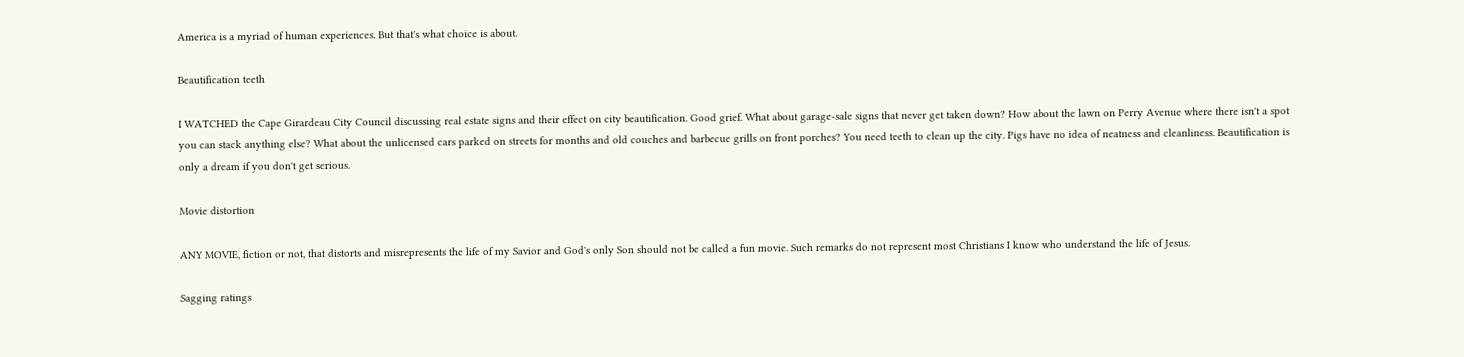America is a myriad of human experiences. But that's what choice is about.

Beautification teeth

I WATCHED the Cape Girardeau City Council discussing real estate signs and their effect on city beautification. Good grief. What about garage-sale signs that never get taken down? How about the lawn on Perry Avenue where there isn't a spot you can stack anything else? What about the unlicensed cars parked on streets for months and old couches and barbecue grills on front porches? You need teeth to clean up the city. Pigs have no idea of neatness and cleanliness. Beautification is only a dream if you don't get serious.

Movie distortion

ANY MOVIE, fiction or not, that distorts and misrepresents the life of my Savior and God's only Son should not be called a fun movie. Such remarks do not represent most Christians I know who understand the life of Jesus.

Sagging ratings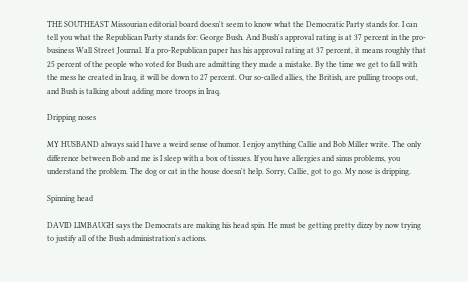THE SOUTHEAST Missourian editorial board doesn't seem to know what the Democratic Party stands for. I can tell you what the Republican Party stands for: George Bush. And Bush's approval rating is at 37 percent in the pro-business Wall Street Journal. If a pro-Republican paper has his approval rating at 37 percent, it means roughly that 25 percent of the people who voted for Bush are admitting they made a mistake. By the time we get to fall with the mess he created in Iraq, it will be down to 27 percent. Our so-called allies, the British, are pulling troops out, and Bush is talking about adding more troops in Iraq.

Dripping noses

MY HUSBAND always said I have a weird sense of humor. I enjoy anything Callie and Bob Miller write. The only difference between Bob and me is I sleep with a box of tissues. If you have allergies and sinus problems, you understand the problem. The dog or cat in the house doesn't help. Sorry, Callie, got to go. My nose is dripping.

Spinning head

DAVID LIMBAUGH says the Democrats are making his head spin. He must be getting pretty dizzy by now trying to justify all of the Bush administration's actions.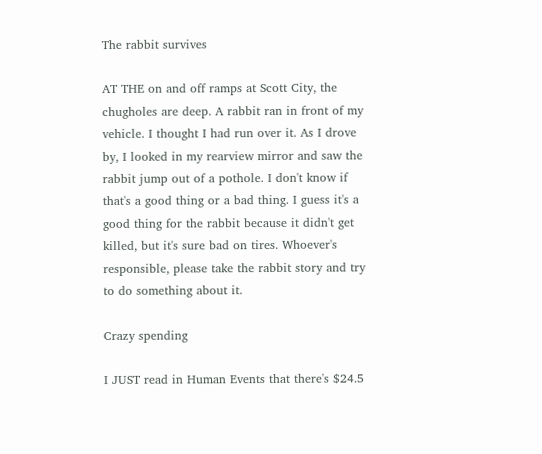The rabbit survives

AT THE on and off ramps at Scott City, the chugholes are deep. A rabbit ran in front of my vehicle. I thought I had run over it. As I drove by, I looked in my rearview mirror and saw the rabbit jump out of a pothole. I don't know if that's a good thing or a bad thing. I guess it's a good thing for the rabbit because it didn't get killed, but it's sure bad on tires. Whoever's responsible, please take the rabbit story and try to do something about it.

Crazy spending

I JUST read in Human Events that there's $24.5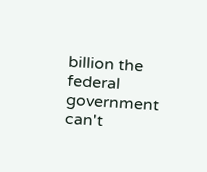billion the federal government can't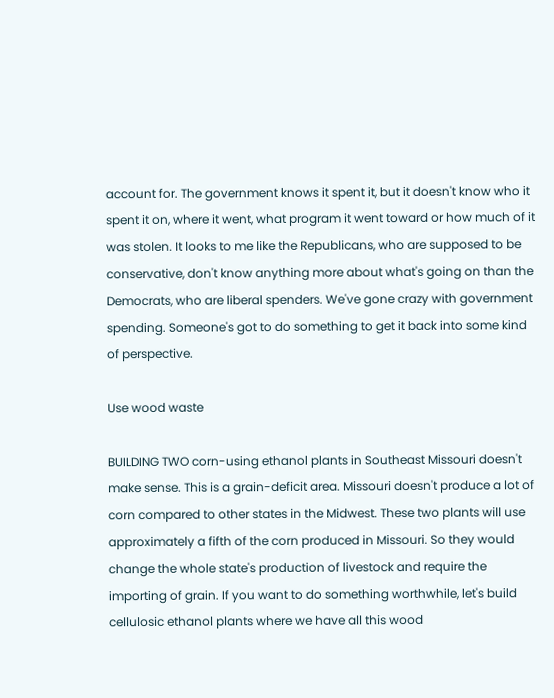account for. The government knows it spent it, but it doesn't know who it spent it on, where it went, what program it went toward or how much of it was stolen. It looks to me like the Republicans, who are supposed to be conservative, don't know anything more about what's going on than the Democrats, who are liberal spenders. We've gone crazy with government spending. Someone's got to do something to get it back into some kind of perspective.

Use wood waste

BUILDING TWO corn-using ethanol plants in Southeast Missouri doesn't make sense. This is a grain-deficit area. Missouri doesn't produce a lot of corn compared to other states in the Midwest. These two plants will use approximately a fifth of the corn produced in Missouri. So they would change the whole state's production of livestock and require the importing of grain. If you want to do something worthwhile, let's build cellulosic ethanol plants where we have all this wood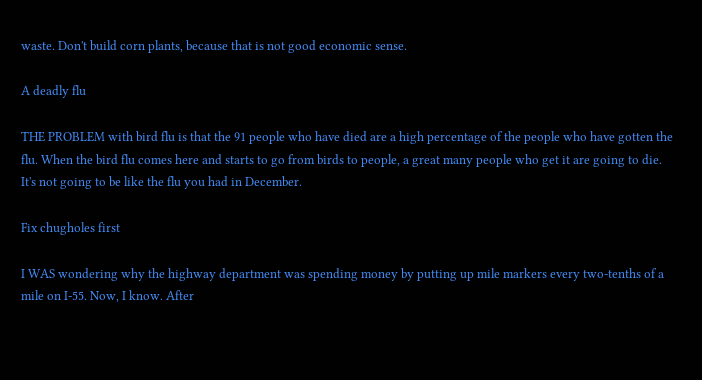waste. Don't build corn plants, because that is not good economic sense.

A deadly flu

THE PROBLEM with bird flu is that the 91 people who have died are a high percentage of the people who have gotten the flu. When the bird flu comes here and starts to go from birds to people, a great many people who get it are going to die. It's not going to be like the flu you had in December.

Fix chugholes first

I WAS wondering why the highway department was spending money by putting up mile markers every two-tenths of a mile on I-55. Now, I know. After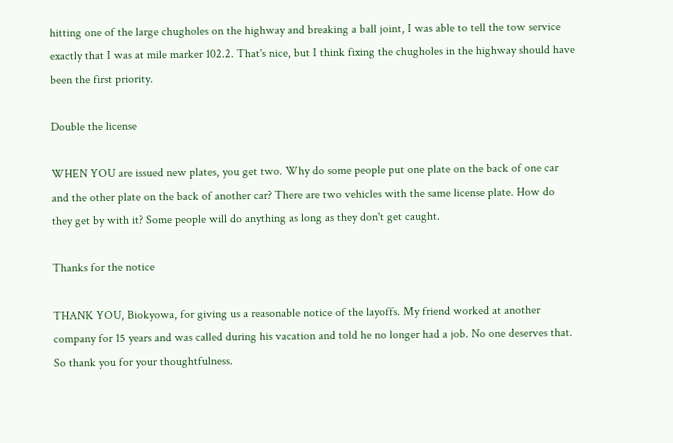hitting one of the large chugholes on the highway and breaking a ball joint, I was able to tell the tow service exactly that I was at mile marker 102.2. That's nice, but I think fixing the chugholes in the highway should have been the first priority.

Double the license

WHEN YOU are issued new plates, you get two. Why do some people put one plate on the back of one car and the other plate on the back of another car? There are two vehicles with the same license plate. How do they get by with it? Some people will do anything as long as they don't get caught.

Thanks for the notice

THANK YOU, Biokyowa, for giving us a reasonable notice of the layoffs. My friend worked at another company for 15 years and was called during his vacation and told he no longer had a job. No one deserves that. So thank you for your thoughtfulness.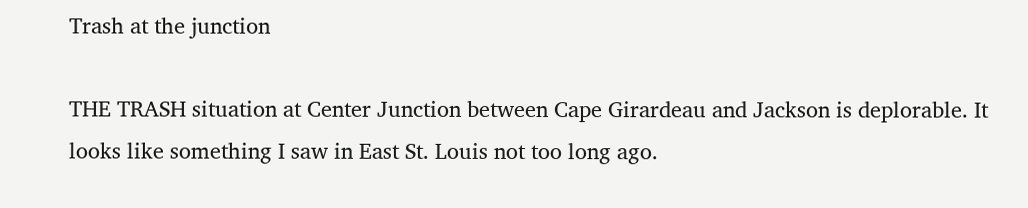Trash at the junction

THE TRASH situation at Center Junction between Cape Girardeau and Jackson is deplorable. It looks like something I saw in East St. Louis not too long ago.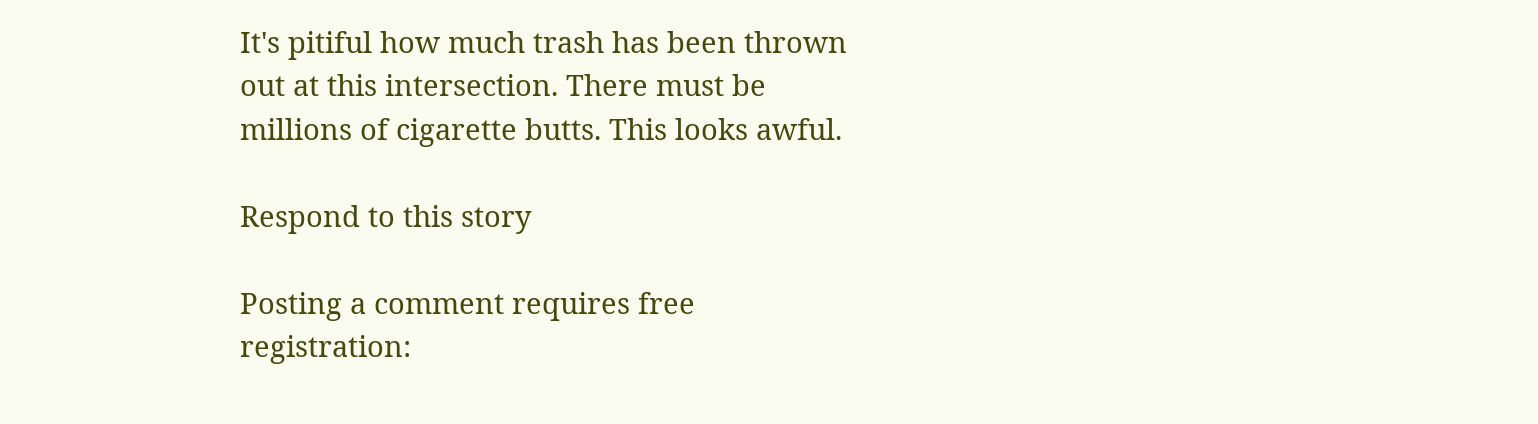It's pitiful how much trash has been thrown out at this intersection. There must be millions of cigarette butts. This looks awful.

Respond to this story

Posting a comment requires free registration: